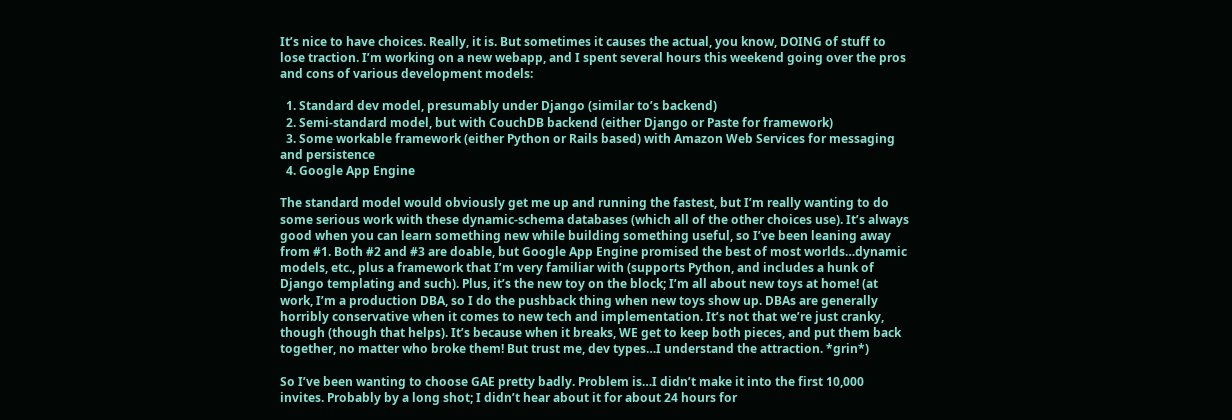It’s nice to have choices. Really, it is. But sometimes it causes the actual, you know, DOING of stuff to lose traction. I’m working on a new webapp, and I spent several hours this weekend going over the pros and cons of various development models:

  1. Standard dev model, presumably under Django (similar to’s backend)
  2. Semi-standard model, but with CouchDB backend (either Django or Paste for framework)
  3. Some workable framework (either Python or Rails based) with Amazon Web Services for messaging and persistence
  4. Google App Engine

The standard model would obviously get me up and running the fastest, but I’m really wanting to do some serious work with these dynamic-schema databases (which all of the other choices use). It’s always good when you can learn something new while building something useful, so I’ve been leaning away from #1. Both #2 and #3 are doable, but Google App Engine promised the best of most worlds…dynamic models, etc., plus a framework that I’m very familiar with (supports Python, and includes a hunk of Django templating and such). Plus, it’s the new toy on the block; I’m all about new toys at home! (at work, I’m a production DBA, so I do the pushback thing when new toys show up. DBAs are generally horribly conservative when it comes to new tech and implementation. It’s not that we’re just cranky, though (though that helps). It’s because when it breaks, WE get to keep both pieces, and put them back together, no matter who broke them! But trust me, dev types…I understand the attraction. *grin*)

So I’ve been wanting to choose GAE pretty badly. Problem is…I didn’t make it into the first 10,000 invites. Probably by a long shot; I didn’t hear about it for about 24 hours for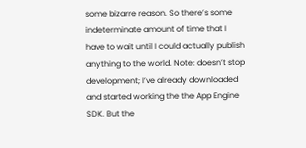some bizarre reason. So there’s some indeterminate amount of time that I have to wait until I could actually publish anything to the world. Note: doesn’t stop development; I’ve already downloaded and started working the the App Engine SDK. But the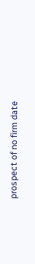prospect of no firm date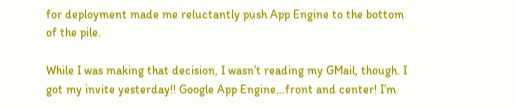for deployment made me reluctantly push App Engine to the bottom of the pile.

While I was making that decision, I wasn’t reading my GMail, though. I got my invite yesterday!! Google App Engine…front and center! I’m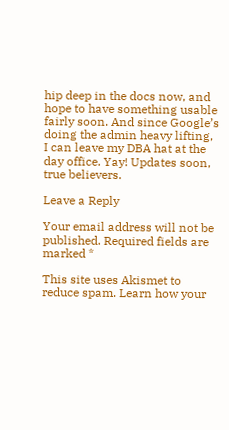hip deep in the docs now, and hope to have something usable fairly soon. And since Google’s doing the admin heavy lifting, I can leave my DBA hat at the day office. Yay! Updates soon, true believers.

Leave a Reply

Your email address will not be published. Required fields are marked *

This site uses Akismet to reduce spam. Learn how your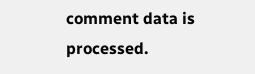comment data is processed.